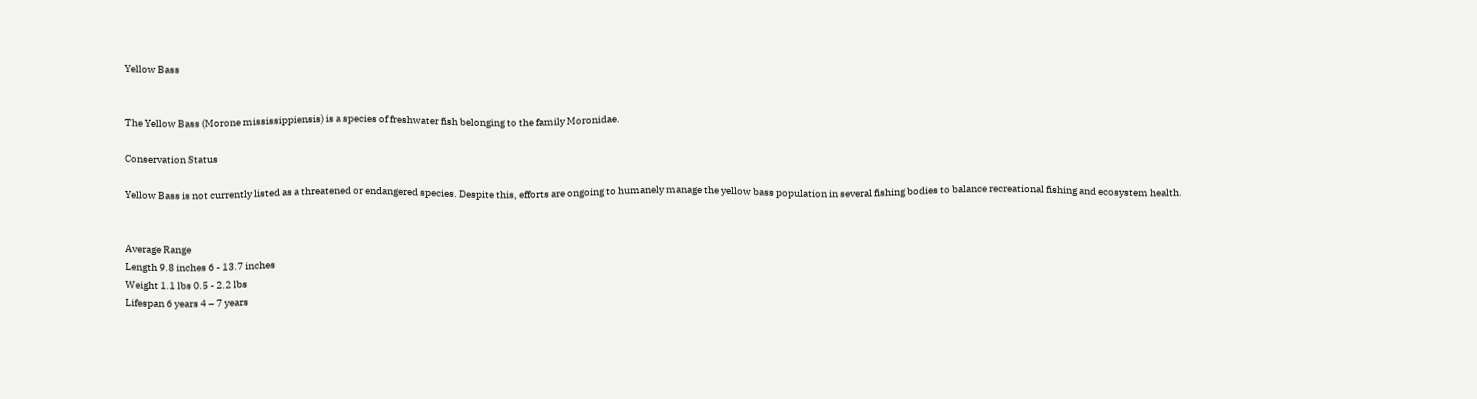Yellow Bass


The Yellow Bass (Morone mississippiensis) is a species of freshwater fish belonging to the family Moronidae.

Conservation Status

Yellow Bass is not currently listed as a threatened or endangered species. Despite this, efforts are ongoing to humanely manage the yellow bass population in several fishing bodies to balance recreational fishing and ecosystem health.


Average Range
Length 9.8 inches 6 - 13.7 inches
Weight 1.1 lbs 0.5 - 2.2 lbs
Lifespan 6 years 4 – 7 years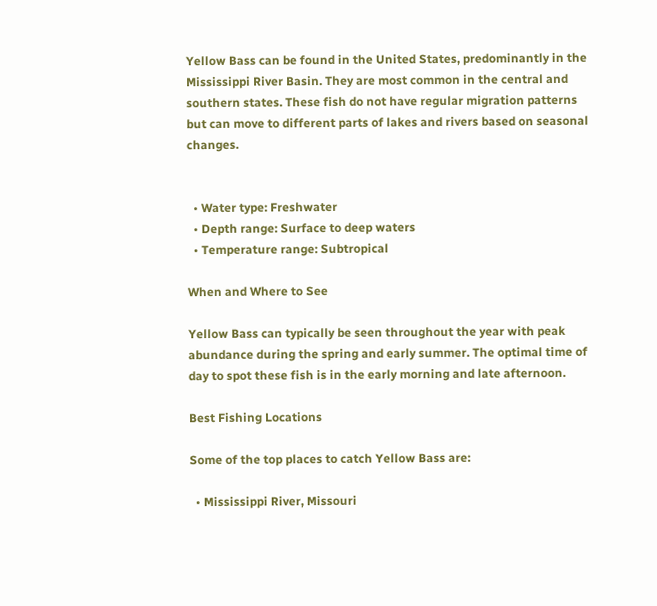Yellow Bass can be found in the United States, predominantly in the Mississippi River Basin. They are most common in the central and southern states. These fish do not have regular migration patterns but can move to different parts of lakes and rivers based on seasonal changes.


  • Water type: Freshwater
  • Depth range: Surface to deep waters
  • Temperature range: Subtropical

When and Where to See

Yellow Bass can typically be seen throughout the year with peak abundance during the spring and early summer. The optimal time of day to spot these fish is in the early morning and late afternoon.

Best Fishing Locations

Some of the top places to catch Yellow Bass are:

  • Mississippi River, Missouri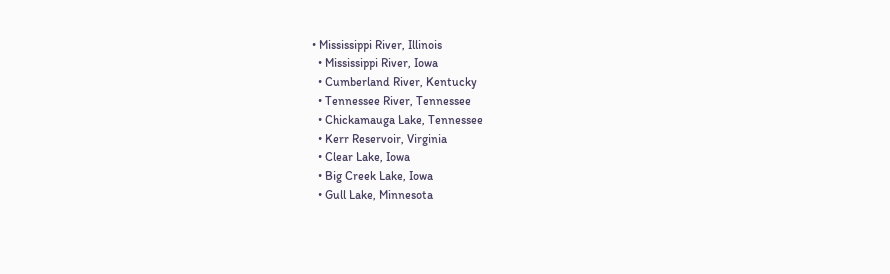• Mississippi River, Illinois
  • Mississippi River, Iowa
  • Cumberland River, Kentucky
  • Tennessee River, Tennessee
  • Chickamauga Lake, Tennessee
  • Kerr Reservoir, Virginia
  • Clear Lake, Iowa
  • Big Creek Lake, Iowa
  • Gull Lake, Minnesota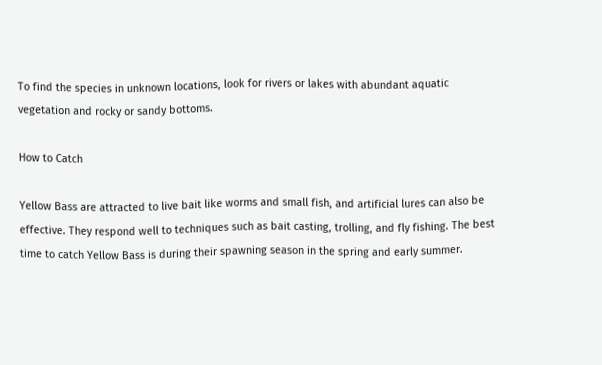To find the species in unknown locations, look for rivers or lakes with abundant aquatic vegetation and rocky or sandy bottoms.

How to Catch

Yellow Bass are attracted to live bait like worms and small fish, and artificial lures can also be effective. They respond well to techniques such as bait casting, trolling, and fly fishing. The best time to catch Yellow Bass is during their spawning season in the spring and early summer.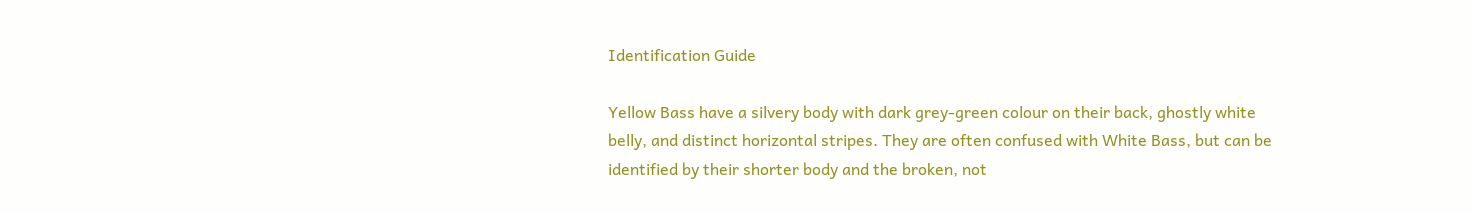Identification Guide

Yellow Bass have a silvery body with dark grey-green colour on their back, ghostly white belly, and distinct horizontal stripes. They are often confused with White Bass, but can be identified by their shorter body and the broken, not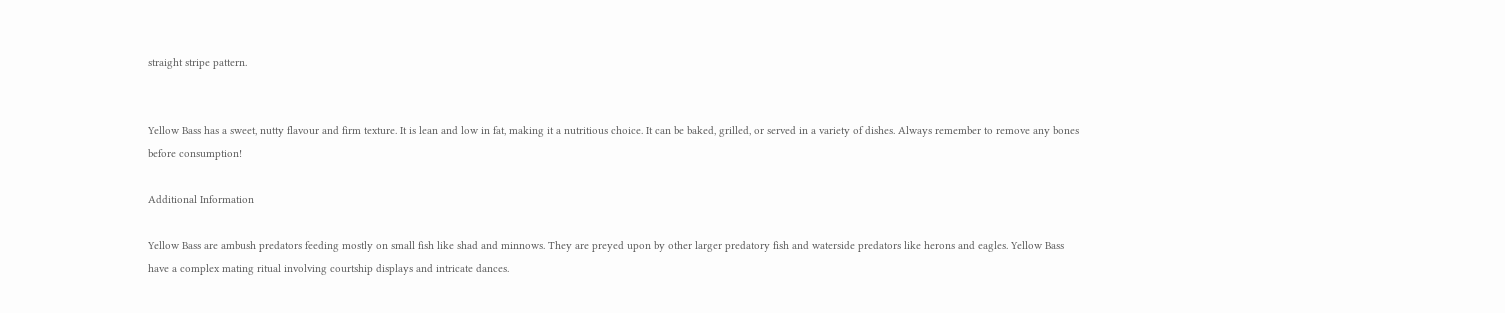straight stripe pattern.


Yellow Bass has a sweet, nutty flavour and firm texture. It is lean and low in fat, making it a nutritious choice. It can be baked, grilled, or served in a variety of dishes. Always remember to remove any bones before consumption!

Additional Information

Yellow Bass are ambush predators feeding mostly on small fish like shad and minnows. They are preyed upon by other larger predatory fish and waterside predators like herons and eagles. Yellow Bass have a complex mating ritual involving courtship displays and intricate dances.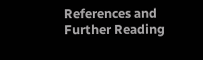References and Further Reading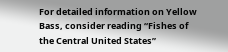For detailed information on Yellow Bass, consider reading “Fishes of the Central United States”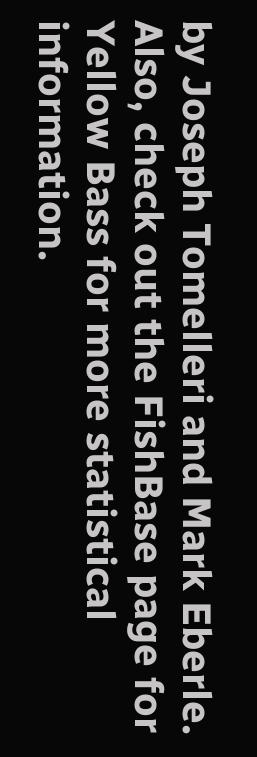by Joseph Tomelleri and Mark Eberle. Also, check out the FishBase page for Yellow Bass for more statistical information.